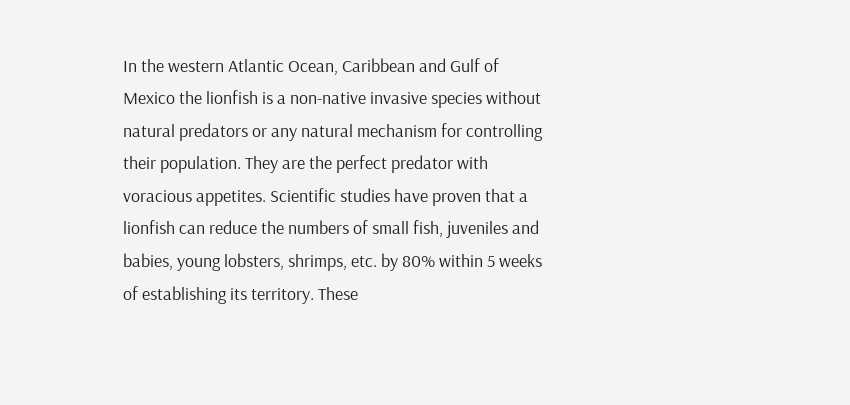In the western Atlantic Ocean, Caribbean and Gulf of Mexico the lionfish is a non-native invasive species without natural predators or any natural mechanism for controlling their population. They are the perfect predator with voracious appetites. Scientific studies have proven that a lionfish can reduce the numbers of small fish, juveniles and babies, young lobsters, shrimps, etc. by 80% within 5 weeks of establishing its territory. These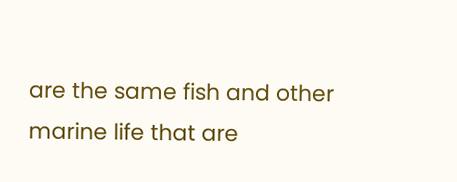are the same fish and other marine life that are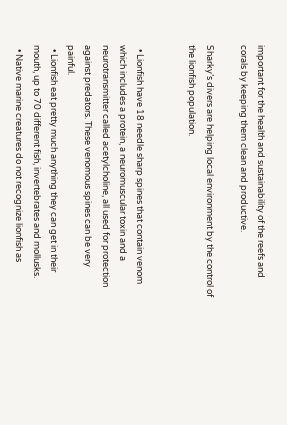important for the health and sustainability of the reefs and corals by keeping them clean and productive.

Sharky’s divers are helping local environment by the control of the lionfish population.


  • Lionfish have 18 needle sharp spines that contain venom which includes a protein, a neuromuscular toxin and a neurotransmitter called acetylcholine, all used for protection against predators. These venomous spines can be very painful.
  • Lionfish eat pretty much anything they can get in their mouth, up to 70 different fish, invertebrates and mollusks.
  • Native marine creatures do not recognize lionfish as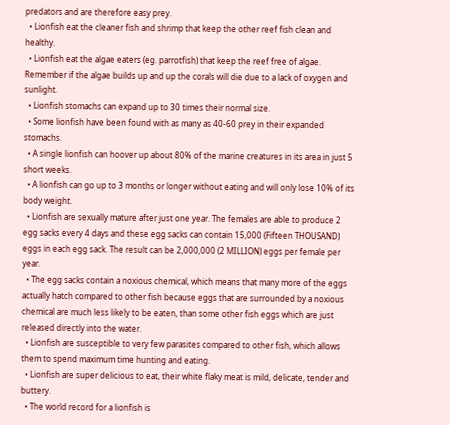predators and are therefore easy prey.
  • Lionfish eat the cleaner fish and shrimp that keep the other reef fish clean and healthy.
  • Lionfish eat the algae eaters (eg. parrotfish) that keep the reef free of algae. Remember if the algae builds up and up the corals will die due to a lack of oxygen and sunlight.
  • Lionfish stomachs can expand up to 30 times their normal size.
  • Some lionfish have been found with as many as 40-60 prey in their expanded stomachs.
  • A single lionfish can hoover up about 80% of the marine creatures in its area in just 5 short weeks.
  • A lionfish can go up to 3 months or longer without eating and will only lose 10% of its body weight.
  • Lionfish are sexually mature after just one year. The females are able to produce 2 egg sacks every 4 days and these egg sacks can contain 15,000 (Fifteen THOUSAND) eggs in each egg sack. The result can be 2,000,000 (2 MILLION) eggs per female per year.
  • The egg sacks contain a noxious chemical, which means that many more of the eggs actually hatch compared to other fish because eggs that are surrounded by a noxious chemical are much less likely to be eaten, than some other fish eggs which are just released directly into the water.
  • Lionfish are susceptible to very few parasites compared to other fish, which allows them to spend maximum time hunting and eating.
  • Lionfish are super delicious to eat, their white flaky meat is mild, delicate, tender and buttery.
  • The world record for a lionfish is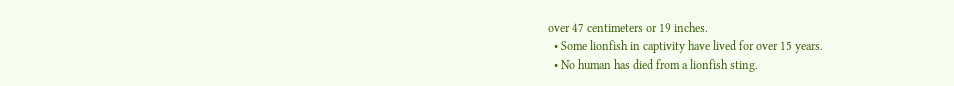over 47 centimeters or 19 inches.
  • Some lionfish in captivity have lived for over 15 years.
  • No human has died from a lionfish sting.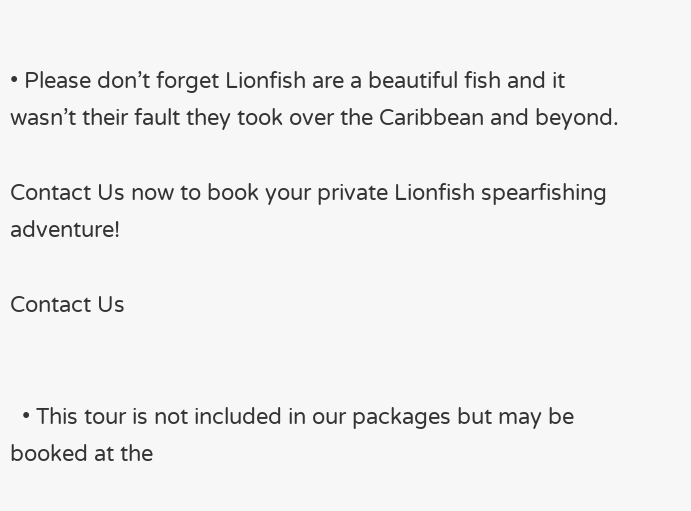• Please don’t forget Lionfish are a beautiful fish and it wasn’t their fault they took over the Caribbean and beyond.

Contact Us now to book your private Lionfish spearfishing adventure!

Contact Us


  • This tour is not included in our packages but may be booked at the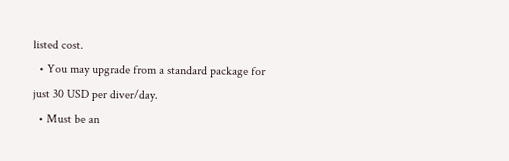listed cost.
  • You may upgrade from a standard package for just 30 USD per diver/day.
  • Must be an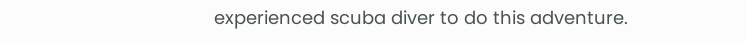experienced scuba diver to do this adventure.